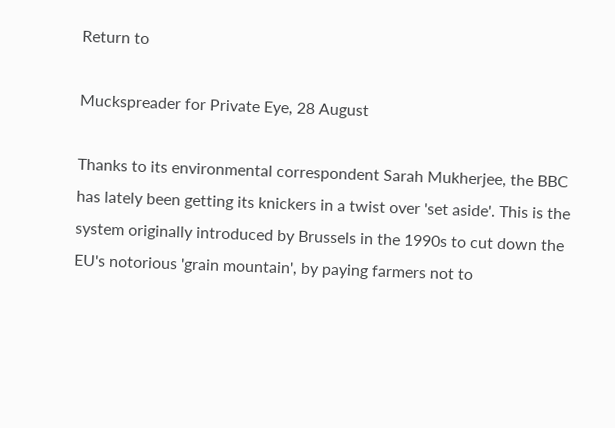Return to

Muckspreader for Private Eye, 28 August

Thanks to its environmental correspondent Sarah Mukherjee, the BBC has lately been getting its knickers in a twist over 'set aside'. This is the system originally introduced by Brussels in the 1990s to cut down the EU's notorious 'grain mountain', by paying farmers not to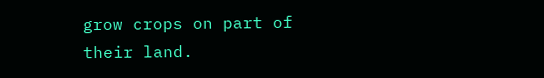grow crops on part of their land.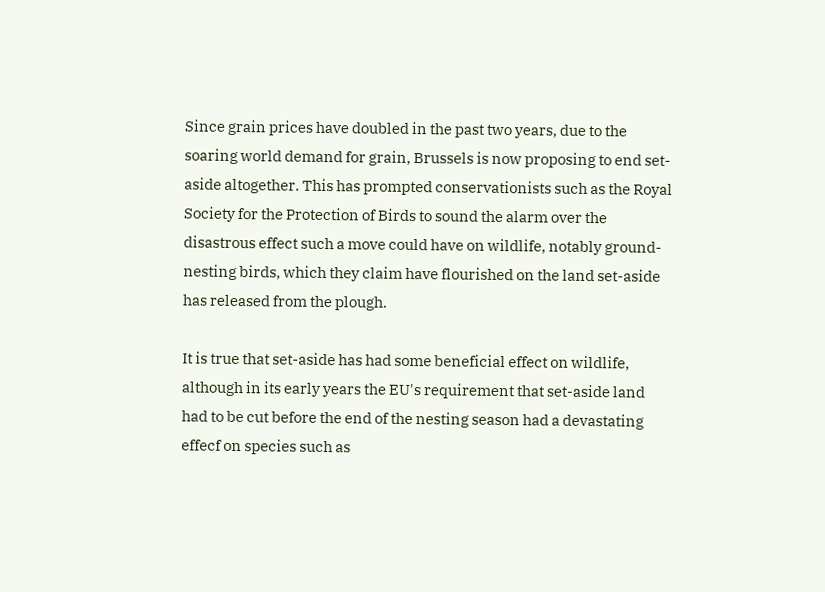Since grain prices have doubled in the past two years, due to the soaring world demand for grain, Brussels is now proposing to end set-aside altogether. This has prompted conservationists such as the Royal Society for the Protection of Birds to sound the alarm over the disastrous effect such a move could have on wildlife, notably ground-nesting birds, which they claim have flourished on the land set-aside has released from the plough.

It is true that set-aside has had some beneficial effect on wildlife, although in its early years the EU's requirement that set-aside land had to be cut before the end of the nesting season had a devastating effecf on species such as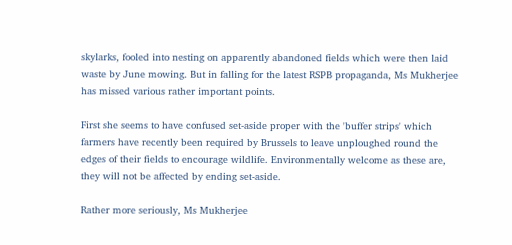skylarks, fooled into nesting on apparently abandoned fields which were then laid waste by June mowing. But in falling for the latest RSPB propaganda, Ms Mukherjee has missed various rather important points.

First she seems to have confused set-aside proper with the 'buffer strips' which farmers have recently been required by Brussels to leave unploughed round the edges of their fields to encourage wildlife. Environmentally welcome as these are, they will not be affected by ending set-aside.

Rather more seriously, Ms Mukherjee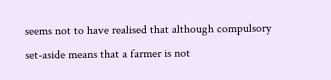seems not to have realised that although compulsory set-aside means that a farmer is not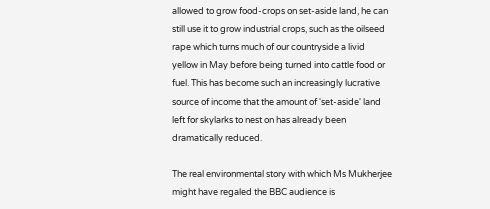allowed to grow food-crops on set-aside land, he can still use it to grow industrial crops, such as the oilseed rape which turns much of our countryside a livid yellow in May before being turned into cattle food or fuel. This has become such an increasingly lucrative source of income that the amount of 'set-aside' land left for skylarks to nest on has already been dramatically reduced.

The real environmental story with which Ms Mukherjee might have regaled the BBC audience is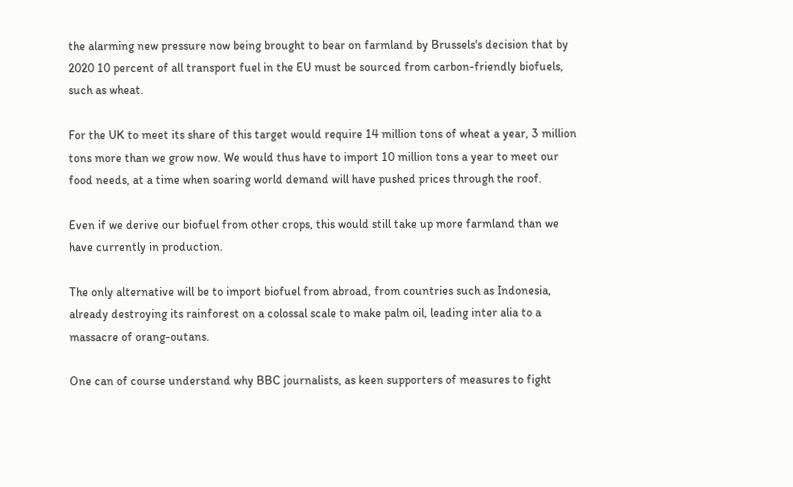the alarming new pressure now being brought to bear on farmland by Brussels's decision that by 2020 10 percent of all transport fuel in the EU must be sourced from carbon-friendly biofuels, such as wheat.

For the UK to meet its share of this target would require 14 million tons of wheat a year, 3 million tons more than we grow now. We would thus have to import 10 million tons a year to meet our food needs, at a time when soaring world demand will have pushed prices through the roof.

Even if we derive our biofuel from other crops, this would still take up more farmland than we have currently in production.

The only alternative will be to import biofuel from abroad, from countries such as Indonesia, already destroying its rainforest on a colossal scale to make palm oil, leading inter alia to a massacre of orang-outans.

One can of course understand why BBC journalists, as keen supporters of measures to fight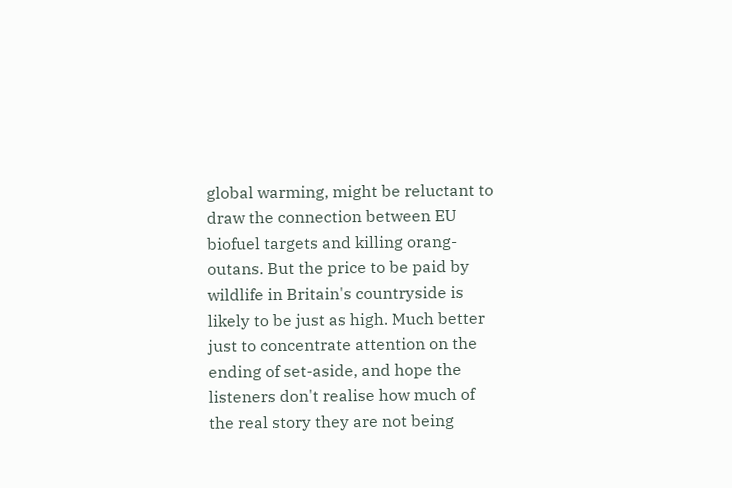global warming, might be reluctant to draw the connection between EU biofuel targets and killing orang-outans. But the price to be paid by wildlife in Britain's countryside is likely to be just as high. Much better just to concentrate attention on the ending of set-aside, and hope the listeners don't realise how much of the real story they are not being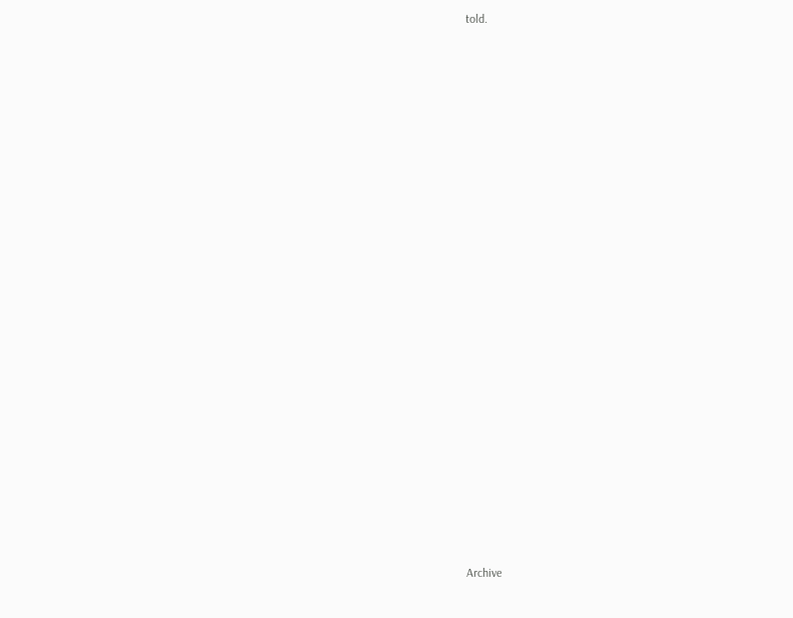told.
































Archive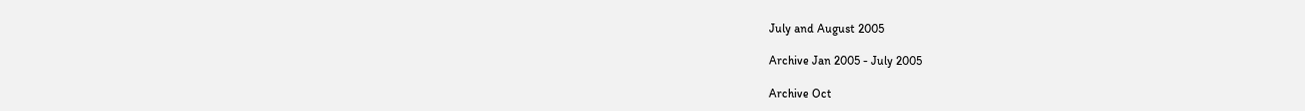July and August 2005

Archive Jan 2005 - July 2005

Archive Oct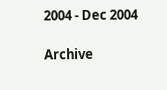2004 - Dec 2004

Archive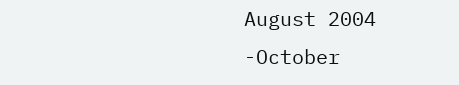August 2004 -October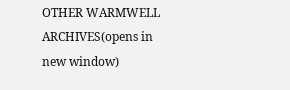OTHER WARMWELL ARCHIVES(opens in new window)